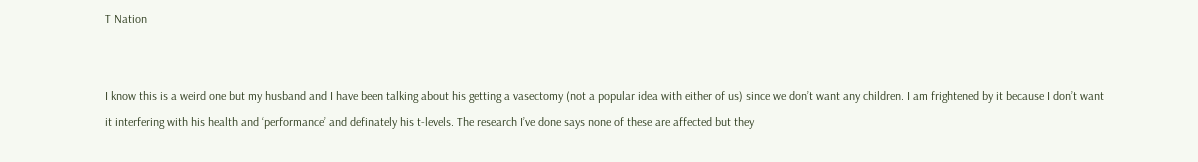T Nation


I know this is a weird one but my husband and I have been talking about his getting a vasectomy (not a popular idea with either of us) since we don’t want any children. I am frightened by it because I don’t want it interfering with his health and ‘performance’ and definately his t-levels. The research I’ve done says none of these are affected but they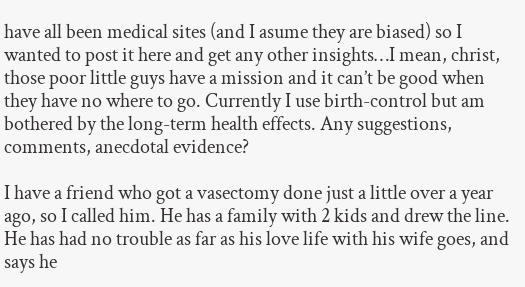have all been medical sites (and I asume they are biased) so I wanted to post it here and get any other insights…I mean, christ, those poor little guys have a mission and it can’t be good when they have no where to go. Currently I use birth-control but am bothered by the long-term health effects. Any suggestions, comments, anecdotal evidence?

I have a friend who got a vasectomy done just a little over a year ago, so I called him. He has a family with 2 kids and drew the line. He has had no trouble as far as his love life with his wife goes, and says he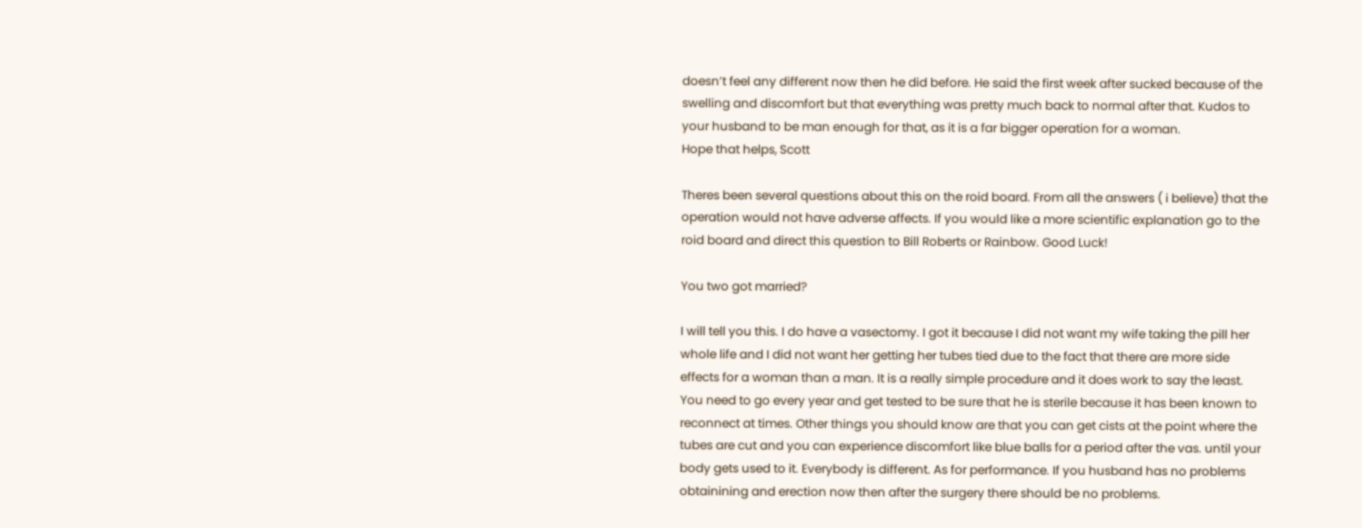doesn’t feel any different now then he did before. He said the first week after sucked because of the swelling and discomfort but that everything was pretty much back to normal after that. Kudos to your husband to be man enough for that, as it is a far bigger operation for a woman.
Hope that helps, Scott

Theres been several questions about this on the roid board. From all the answers ( i believe) that the operation would not have adverse affects. If you would like a more scientific explanation go to the roid board and direct this question to Bill Roberts or Rainbow. Good Luck!

You two got married?

I will tell you this. I do have a vasectomy. I got it because I did not want my wife taking the pill her whole life and I did not want her getting her tubes tied due to the fact that there are more side effects for a woman than a man. It is a really simple procedure and it does work to say the least. You need to go every year and get tested to be sure that he is sterile because it has been known to reconnect at times. Other things you should know are that you can get cists at the point where the tubes are cut and you can experience discomfort like blue balls for a period after the vas. until your body gets used to it. Everybody is different. As for performance. If you husband has no problems obtainining and erection now then after the surgery there should be no problems.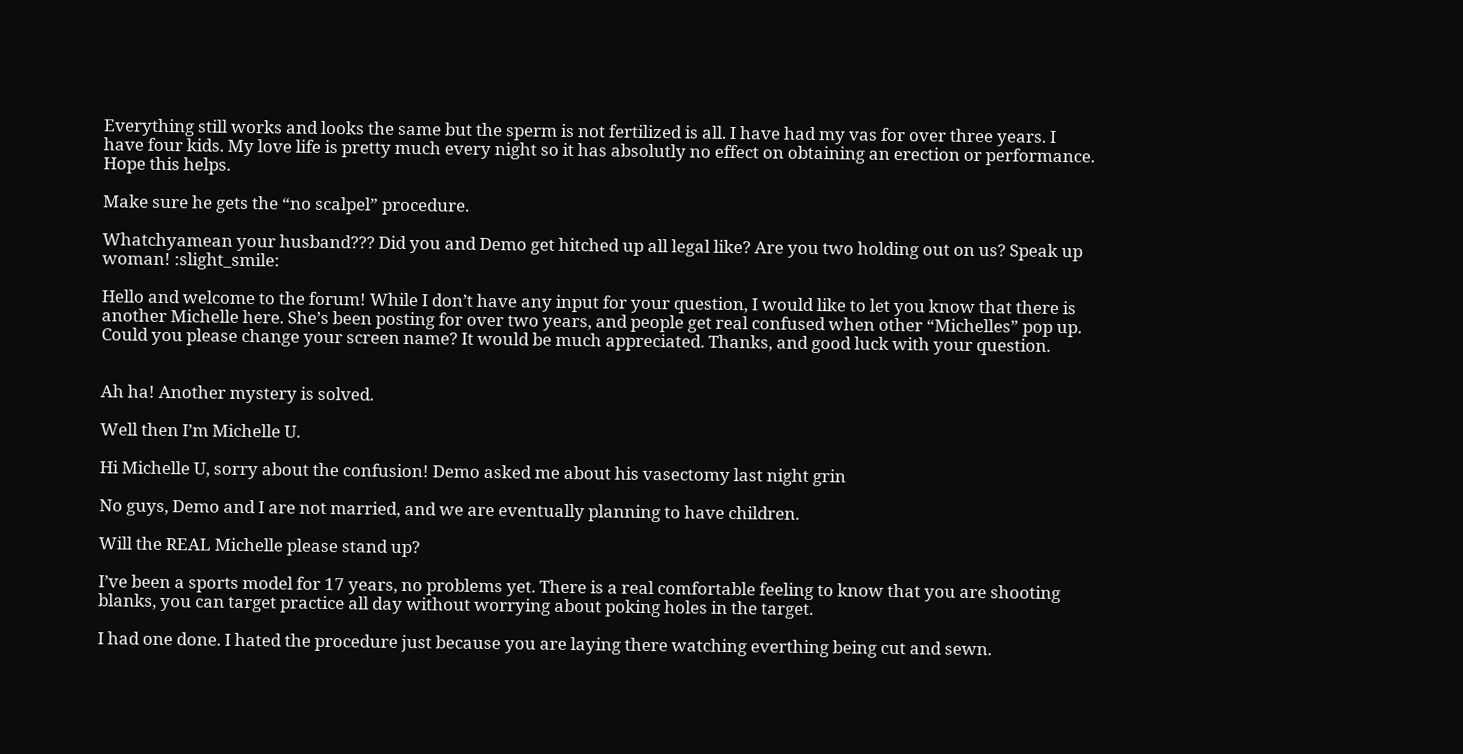Everything still works and looks the same but the sperm is not fertilized is all. I have had my vas for over three years. I have four kids. My love life is pretty much every night so it has absolutly no effect on obtaining an erection or performance. Hope this helps.

Make sure he gets the “no scalpel” procedure.

Whatchyamean your husband??? Did you and Demo get hitched up all legal like? Are you two holding out on us? Speak up woman! :slight_smile:

Hello and welcome to the forum! While I don’t have any input for your question, I would like to let you know that there is another Michelle here. She’s been posting for over two years, and people get real confused when other “Michelles” pop up. Could you please change your screen name? It would be much appreciated. Thanks, and good luck with your question.


Ah ha! Another mystery is solved.

Well then I’m Michelle U.

Hi Michelle U, sorry about the confusion! Demo asked me about his vasectomy last night grin

No guys, Demo and I are not married, and we are eventually planning to have children.

Will the REAL Michelle please stand up?

I’ve been a sports model for 17 years, no problems yet. There is a real comfortable feeling to know that you are shooting blanks, you can target practice all day without worrying about poking holes in the target.

I had one done. I hated the procedure just because you are laying there watching everthing being cut and sewn.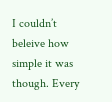I couldn’t beleive how simple it was though. Every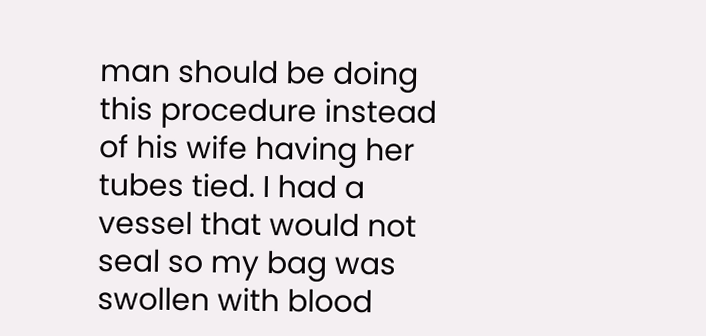man should be doing this procedure instead of his wife having her tubes tied. I had a vessel that would not seal so my bag was swollen with blood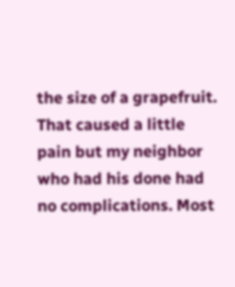the size of a grapefruit. That caused a little pain but my neighbor who had his done had no complications. Most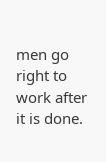men go right to work after it is done.